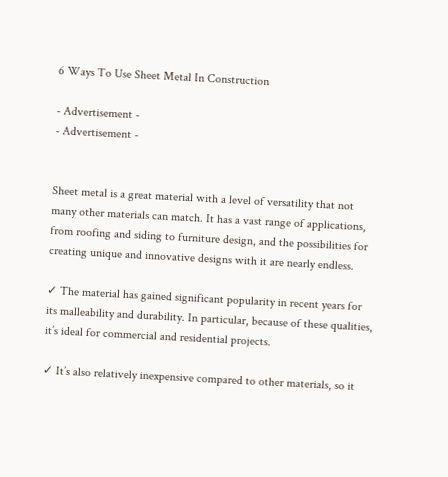6 Ways To Use Sheet Metal In Construction

- Advertisement -
- Advertisement -


Sheet metal is a great material with a level of versatility that not many other materials can match. It has a vast range of applications, from roofing and siding to furniture design, and the possibilities for creating unique and innovative designs with it are nearly endless.

✓ The material has gained significant popularity in recent years for its malleability and durability. In particular, because of these qualities, it’s ideal for commercial and residential projects.

✓ It’s also relatively inexpensive compared to other materials, so it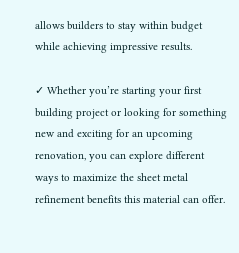allows builders to stay within budget while achieving impressive results.

✓ Whether you’re starting your first building project or looking for something new and exciting for an upcoming renovation, you can explore different ways to maximize the sheet metal refinement benefits this material can offer.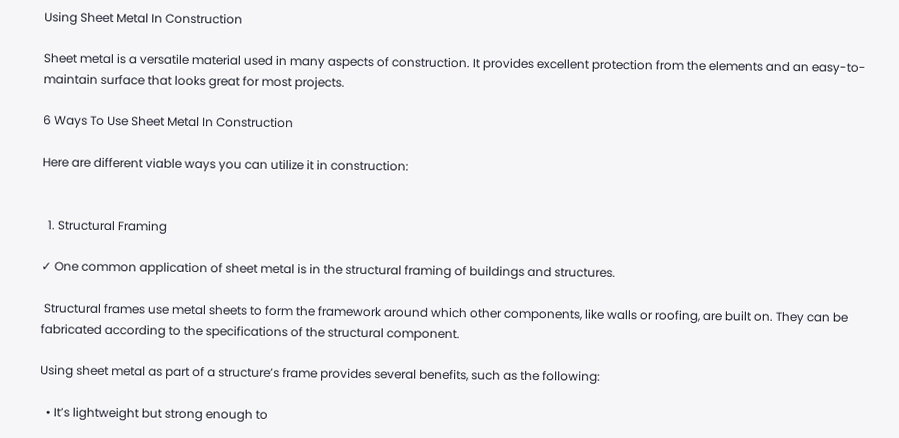Using Sheet Metal In Construction

Sheet metal is a versatile material used in many aspects of construction. It provides excellent protection from the elements and an easy-to-maintain surface that looks great for most projects.

6 Ways To Use Sheet Metal In Construction

Here are different viable ways you can utilize it in construction:


  1. Structural Framing

✓ One common application of sheet metal is in the structural framing of buildings and structures.

 Structural frames use metal sheets to form the framework around which other components, like walls or roofing, are built on. They can be fabricated according to the specifications of the structural component.

Using sheet metal as part of a structure’s frame provides several benefits, such as the following:

  • It’s lightweight but strong enough to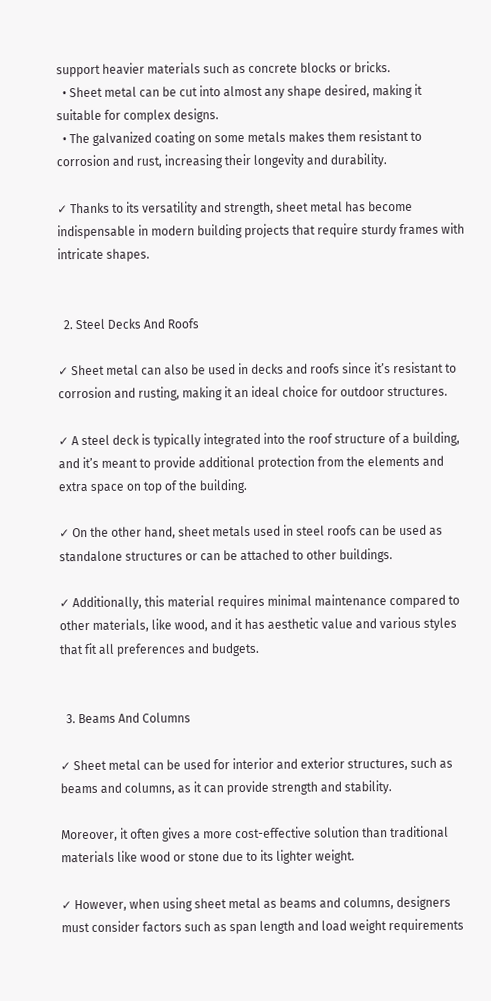support heavier materials such as concrete blocks or bricks.
  • Sheet metal can be cut into almost any shape desired, making it suitable for complex designs.
  • The galvanized coating on some metals makes them resistant to corrosion and rust, increasing their longevity and durability.

✓ Thanks to its versatility and strength, sheet metal has become indispensable in modern building projects that require sturdy frames with intricate shapes.


  2. Steel Decks And Roofs

✓ Sheet metal can also be used in decks and roofs since it’s resistant to corrosion and rusting, making it an ideal choice for outdoor structures.

✓ A steel deck is typically integrated into the roof structure of a building, and it’s meant to provide additional protection from the elements and extra space on top of the building.

✓ On the other hand, sheet metals used in steel roofs can be used as standalone structures or can be attached to other buildings.

✓ Additionally, this material requires minimal maintenance compared to other materials, like wood, and it has aesthetic value and various styles that fit all preferences and budgets.


  3. Beams And Columns

✓ Sheet metal can be used for interior and exterior structures, such as beams and columns, as it can provide strength and stability.

Moreover, it often gives a more cost-effective solution than traditional materials like wood or stone due to its lighter weight.

✓ However, when using sheet metal as beams and columns, designers must consider factors such as span length and load weight requirements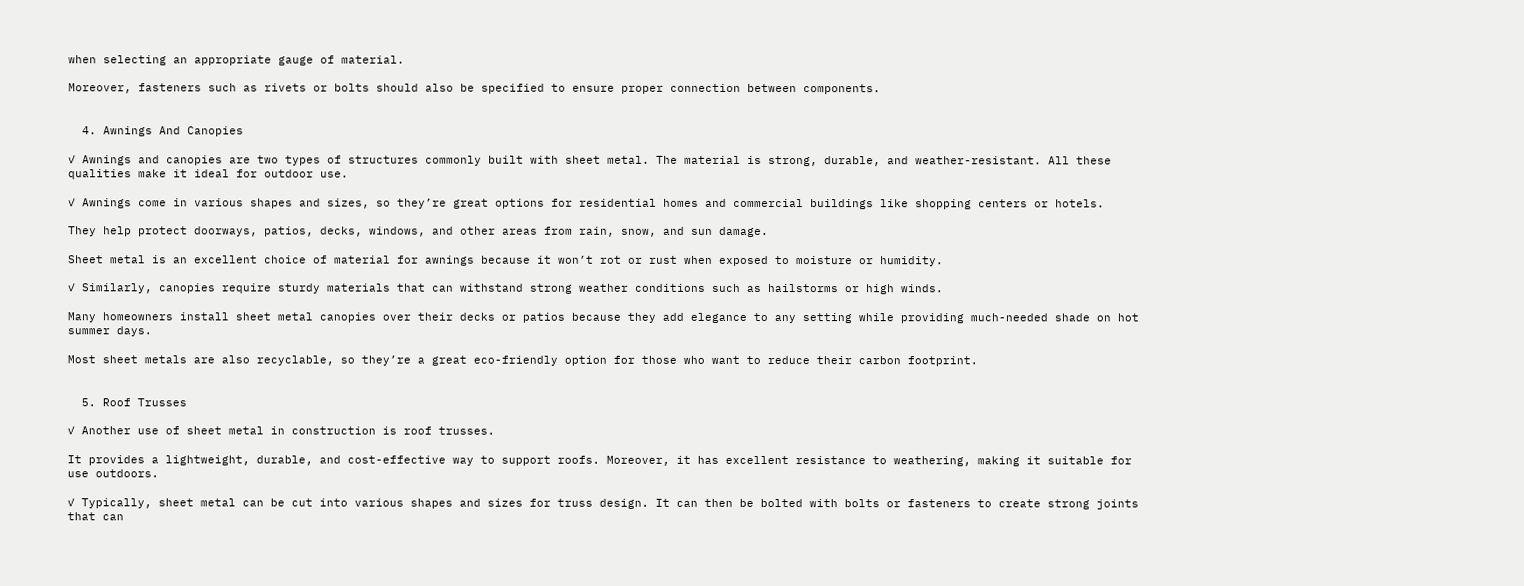when selecting an appropriate gauge of material.

Moreover, fasteners such as rivets or bolts should also be specified to ensure proper connection between components.


  4. Awnings And Canopies

✓ Awnings and canopies are two types of structures commonly built with sheet metal. The material is strong, durable, and weather-resistant. All these qualities make it ideal for outdoor use.

✓ Awnings come in various shapes and sizes, so they’re great options for residential homes and commercial buildings like shopping centers or hotels.

They help protect doorways, patios, decks, windows, and other areas from rain, snow, and sun damage.

Sheet metal is an excellent choice of material for awnings because it won’t rot or rust when exposed to moisture or humidity.

✓ Similarly, canopies require sturdy materials that can withstand strong weather conditions such as hailstorms or high winds.

Many homeowners install sheet metal canopies over their decks or patios because they add elegance to any setting while providing much-needed shade on hot summer days.

Most sheet metals are also recyclable, so they’re a great eco-friendly option for those who want to reduce their carbon footprint.


  5. Roof Trusses

✓ Another use of sheet metal in construction is roof trusses.

It provides a lightweight, durable, and cost-effective way to support roofs. Moreover, it has excellent resistance to weathering, making it suitable for use outdoors.

✓ Typically, sheet metal can be cut into various shapes and sizes for truss design. It can then be bolted with bolts or fasteners to create strong joints that can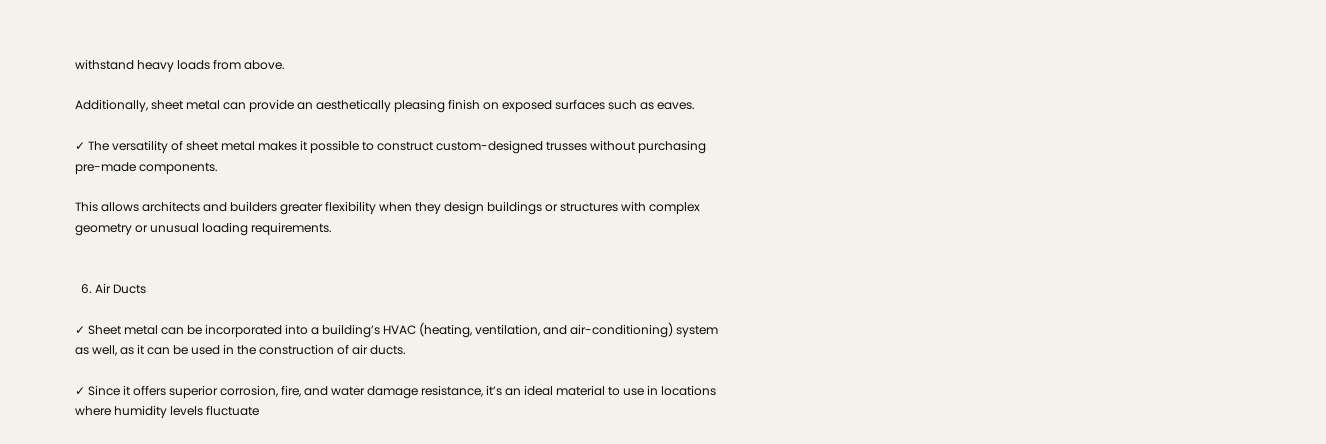withstand heavy loads from above.

Additionally, sheet metal can provide an aesthetically pleasing finish on exposed surfaces such as eaves.

✓ The versatility of sheet metal makes it possible to construct custom-designed trusses without purchasing pre-made components.

This allows architects and builders greater flexibility when they design buildings or structures with complex geometry or unusual loading requirements.


  6. Air Ducts

✓ Sheet metal can be incorporated into a building’s HVAC (heating, ventilation, and air-conditioning) system as well, as it can be used in the construction of air ducts.

✓ Since it offers superior corrosion, fire, and water damage resistance, it’s an ideal material to use in locations where humidity levels fluctuate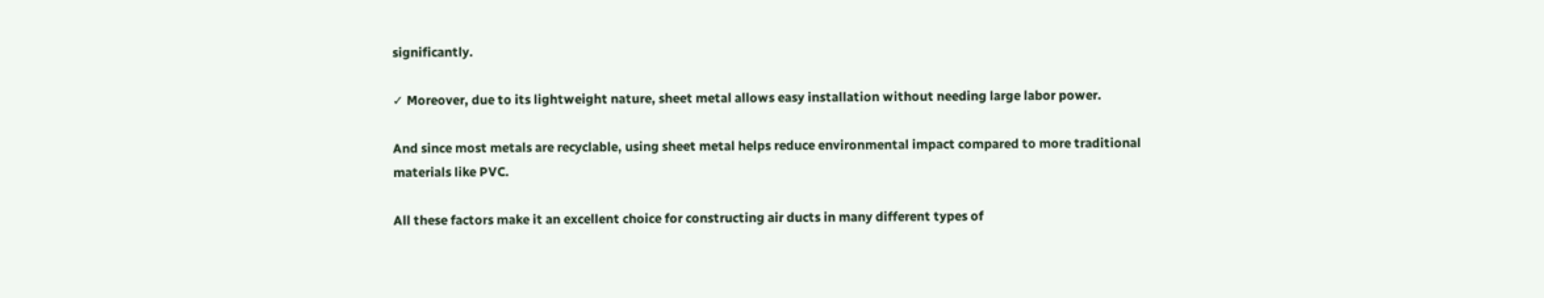significantly.

✓ Moreover, due to its lightweight nature, sheet metal allows easy installation without needing large labor power.

And since most metals are recyclable, using sheet metal helps reduce environmental impact compared to more traditional materials like PVC.

All these factors make it an excellent choice for constructing air ducts in many different types of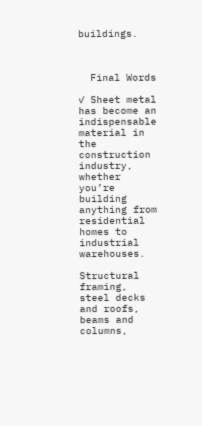buildings.



  Final Words

✓ Sheet metal has become an indispensable material in the construction industry, whether you’re building anything from residential homes to industrial warehouses.

Structural framing, steel decks and roofs, beams and columns,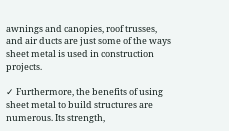awnings and canopies, roof trusses, and air ducts are just some of the ways sheet metal is used in construction projects.

✓ Furthermore, the benefits of using sheet metal to build structures are numerous. Its strength,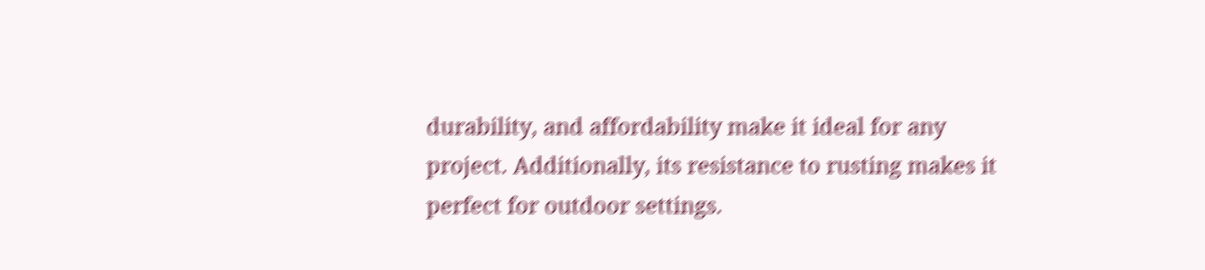durability, and affordability make it ideal for any project. Additionally, its resistance to rusting makes it perfect for outdoor settings.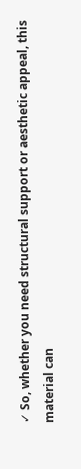✓ So, whether you need structural support or aesthetic appeal, this material can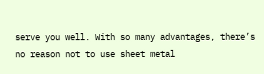serve you well. With so many advantages, there’s no reason not to use sheet metal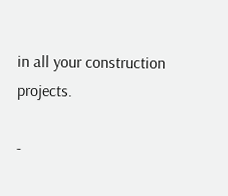in all your construction projects.

-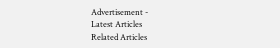Advertisement -
Latest Articles
Related Articles